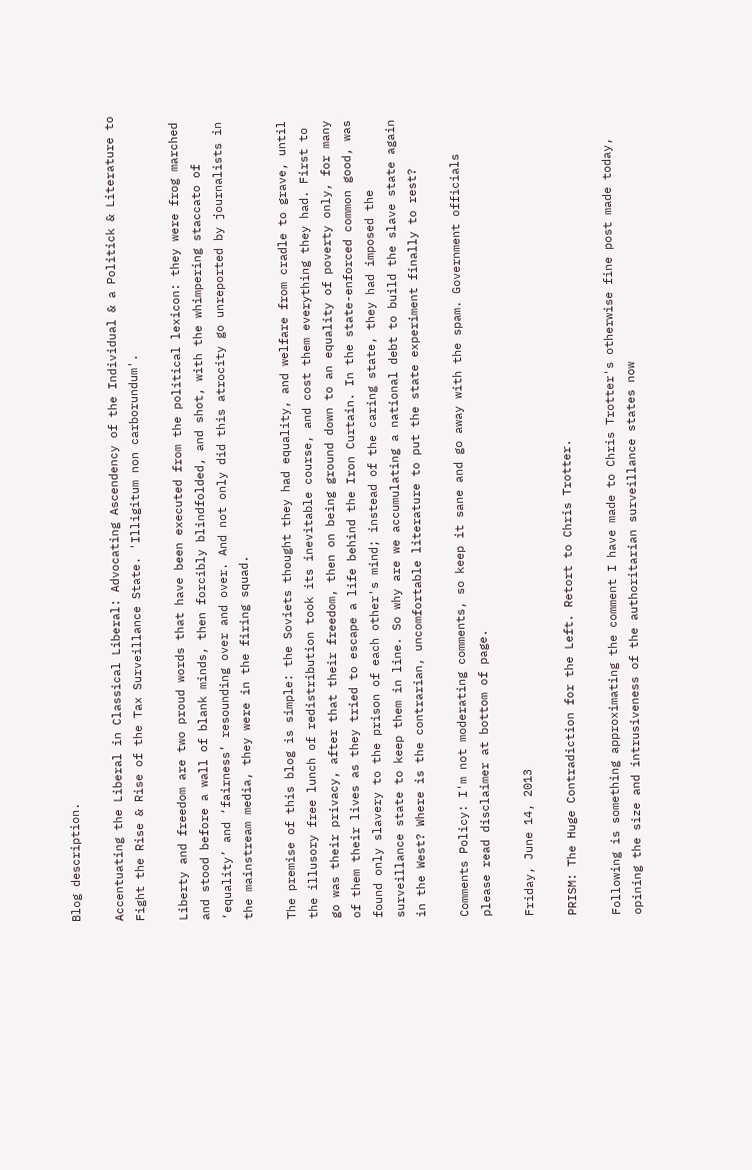Blog description.

Accentuating the Liberal in Classical Liberal: Advocating Ascendency of the Individual & a Politick & Literature to Fight the Rise & Rise of the Tax Surveillance State. 'Illigitum non carborundum'.

Liberty and freedom are two proud words that have been executed from the political lexicon: they were frog marched and stood before a wall of blank minds, then forcibly blindfolded, and shot, with the whimpering staccato of ‘equality’ and ‘fairness’ resounding over and over. And not only did this atrocity go unreported by journalists in the mainstream media, they were in the firing squad.

The premise of this blog is simple: the Soviets thought they had equality, and welfare from cradle to grave, until the illusory free lunch of redistribution took its inevitable course, and cost them everything they had. First to go was their privacy, after that their freedom, then on being ground down to an equality of poverty only, for many of them their lives as they tried to escape a life behind the Iron Curtain. In the state-enforced common good, was found only slavery to the prison of each other's mind; instead of the caring state, they had imposed the surveillance state to keep them in line. So why are we accumulating a national debt to build the slave state again in the West? Where is the contrarian, uncomfortable literature to put the state experiment finally to rest?

Comments Policy: I'm not moderating comments, so keep it sane and go away with the spam. Government officials please read disclaimer at bottom of page.

Friday, June 14, 2013

PRISM: The Huge Contradiction for the Left. Retort to Chris Trotter.

Following is something approximating the comment I have made to Chris Trotter's otherwise fine post made today, opining the size and intrusiveness of the authoritarian surveillance states now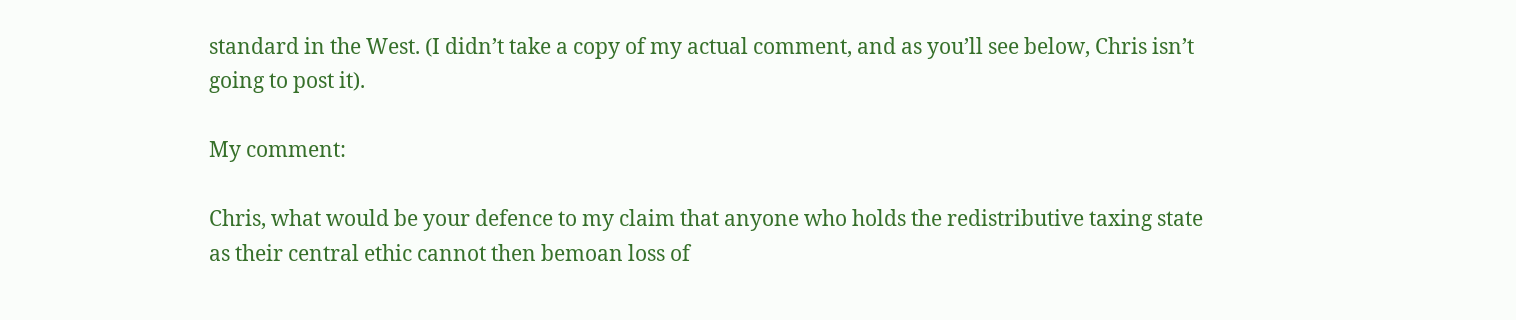standard in the West. (I didn’t take a copy of my actual comment, and as you’ll see below, Chris isn’t going to post it).

My comment:

Chris, what would be your defence to my claim that anyone who holds the redistributive taxing state as their central ethic cannot then bemoan loss of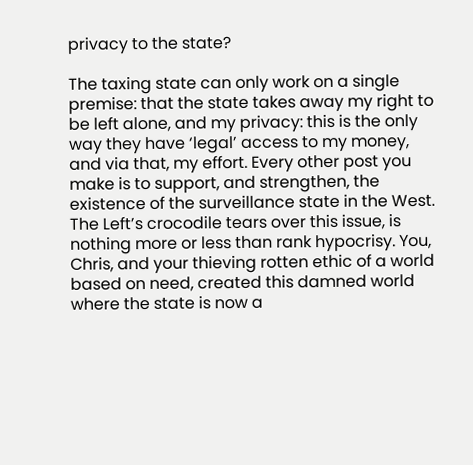privacy to the state?

The taxing state can only work on a single premise: that the state takes away my right to be left alone, and my privacy: this is the only way they have ‘legal’ access to my money, and via that, my effort. Every other post you make is to support, and strengthen, the existence of the surveillance state in the West. The Left’s crocodile tears over this issue, is nothing more or less than rank hypocrisy. You, Chris, and your thieving rotten ethic of a world based on need, created this damned world where the state is now a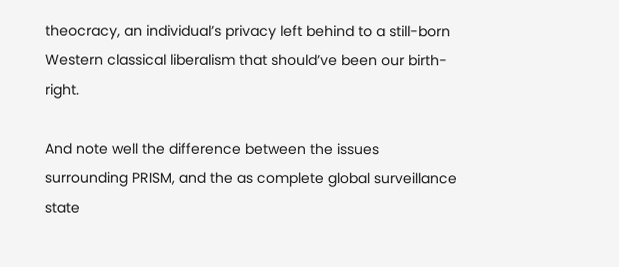theocracy, an individual’s privacy left behind to a still-born Western classical liberalism that should’ve been our birth-right.

And note well the difference between the issues surrounding PRISM, and the as complete global surveillance state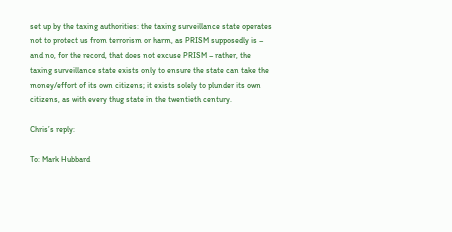set up by the taxing authorities: the taxing surveillance state operates not to protect us from terrorism or harm, as PRISM supposedly is – and no, for the record, that does not excuse PRISM – rather, the taxing surveillance state exists only to ensure the state can take the money/effort of its own citizens; it exists solely to plunder its own citizens, as with every thug state in the twentieth century.

Chris’s reply:

To: Mark Hubbard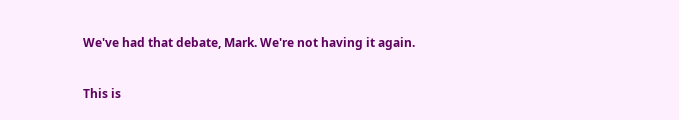We've had that debate, Mark. We're not having it again.

This is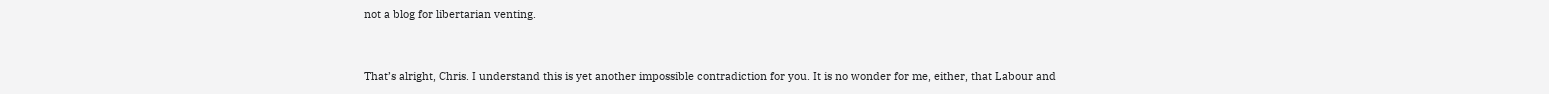not a blog for libertarian venting.


That’s alright, Chris. I understand this is yet another impossible contradiction for you. It is no wonder for me, either, that Labour and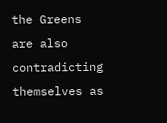the Greens are also contradicting themselves as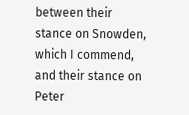between their stance on Snowden, which I commend, and their stance on Peter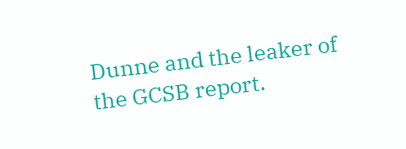Dunne and the leaker of the GCSB report.